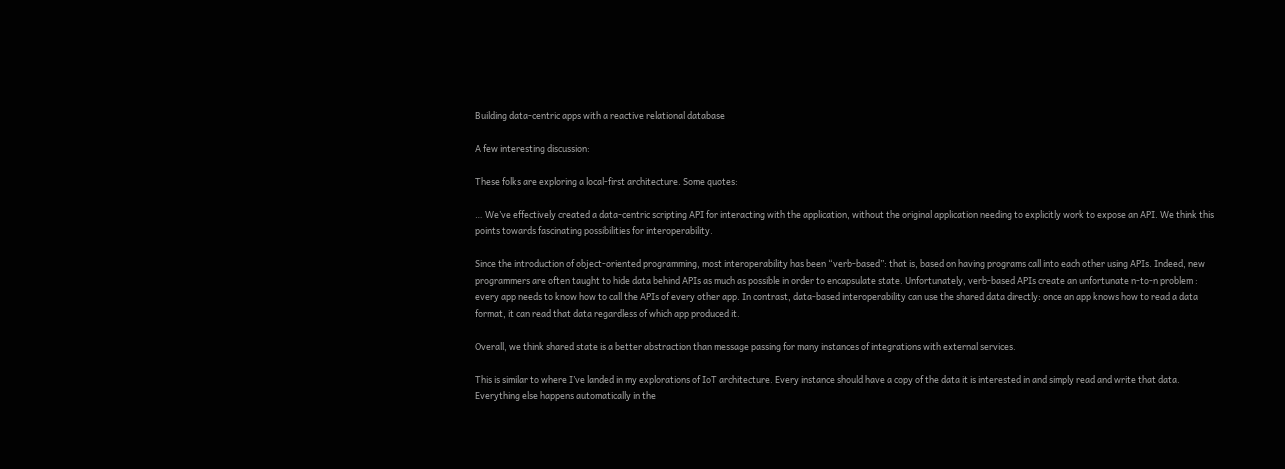Building data-centric apps with a reactive relational database

A few interesting discussion:

These folks are exploring a local-first architecture. Some quotes:

… We’ve effectively created a data-centric scripting API for interacting with the application, without the original application needing to explicitly work to expose an API. We think this points towards fascinating possibilities for interoperability.

Since the introduction of object-oriented programming, most interoperability has been “verb-based”: that is, based on having programs call into each other using APIs. Indeed, new programmers are often taught to hide data behind APIs as much as possible in order to encapsulate state. Unfortunately, verb-based APIs create an unfortunate n-to-n problem : every app needs to know how to call the APIs of every other app. In contrast, data-based interoperability can use the shared data directly: once an app knows how to read a data format, it can read that data regardless of which app produced it.

Overall, we think shared state is a better abstraction than message passing for many instances of integrations with external services.

This is similar to where I’ve landed in my explorations of IoT architecture. Every instance should have a copy of the data it is interested in and simply read and write that data. Everything else happens automatically in the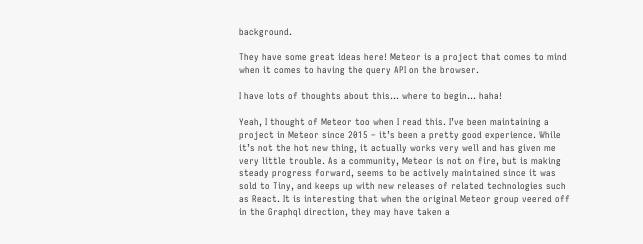background.

They have some great ideas here! Meteor is a project that comes to mind when it comes to having the query API on the browser.

I have lots of thoughts about this… where to begin… haha!

Yeah, I thought of Meteor too when I read this. I’ve been maintaining a project in Meteor since 2015 – it’s been a pretty good experience. While it’s not the hot new thing, it actually works very well and has given me very little trouble. As a community, Meteor is not on fire, but is making steady progress forward, seems to be actively maintained since it was sold to Tiny, and keeps up with new releases of related technologies such as React. It is interesting that when the original Meteor group veered off in the Graphql direction, they may have taken a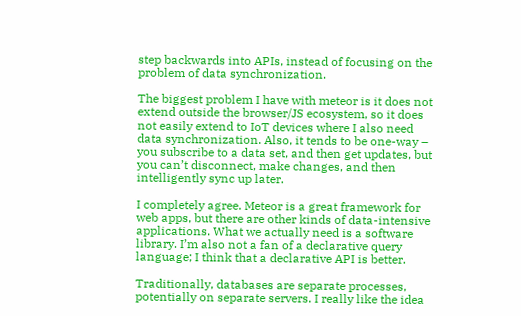step backwards into APIs, instead of focusing on the problem of data synchronization.

The biggest problem I have with meteor is it does not extend outside the browser/JS ecosystem, so it does not easily extend to IoT devices where I also need data synchronization. Also, it tends to be one-way – you subscribe to a data set, and then get updates, but you can’t disconnect, make changes, and then intelligently sync up later.

I completely agree. Meteor is a great framework for web apps, but there are other kinds of data-intensive applications. What we actually need is a software library. I’m also not a fan of a declarative query language; I think that a declarative API is better.

Traditionally, databases are separate processes, potentially on separate servers. I really like the idea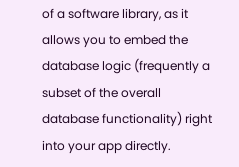of a software library, as it allows you to embed the database logic (frequently a subset of the overall database functionality) right into your app directly.